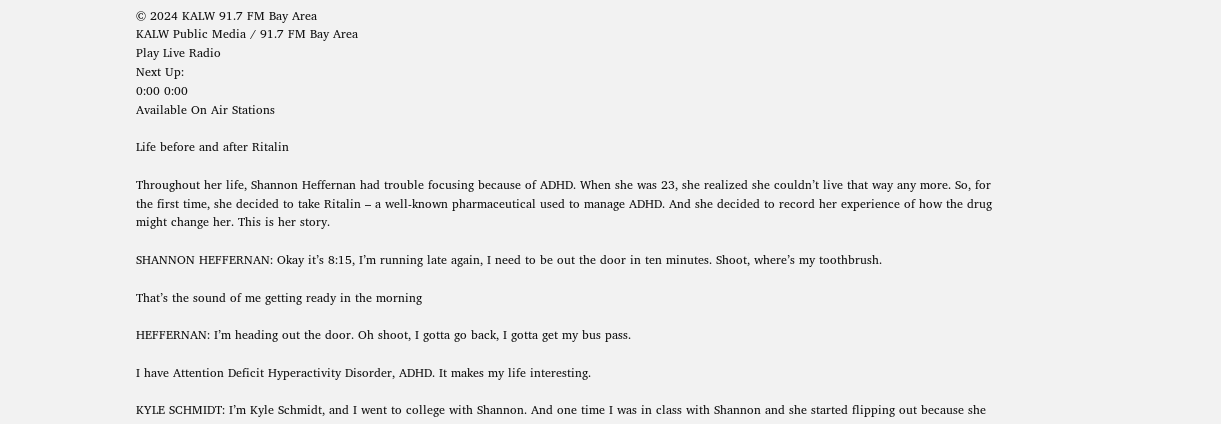© 2024 KALW 91.7 FM Bay Area
KALW Public Media / 91.7 FM Bay Area
Play Live Radio
Next Up:
0:00 0:00
Available On Air Stations

Life before and after Ritalin

Throughout her life, Shannon Heffernan had trouble focusing because of ADHD. When she was 23, she realized she couldn’t live that way any more. So, for the first time, she decided to take Ritalin – a well-known pharmaceutical used to manage ADHD. And she decided to record her experience of how the drug might change her. This is her story.

SHANNON HEFFERNAN: Okay it’s 8:15, I’m running late again, I need to be out the door in ten minutes. Shoot, where’s my toothbrush.

That’s the sound of me getting ready in the morning

HEFFERNAN: I’m heading out the door. Oh shoot, I gotta go back, I gotta get my bus pass.

I have Attention Deficit Hyperactivity Disorder, ADHD. It makes my life interesting.

KYLE SCHMIDT: I’m Kyle Schmidt, and I went to college with Shannon. And one time I was in class with Shannon and she started flipping out because she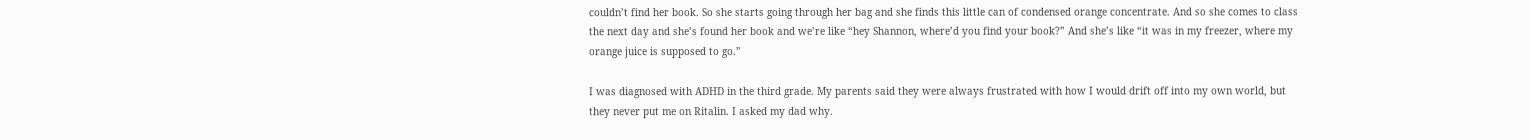couldn’t find her book. So she starts going through her bag and she finds this little can of condensed orange concentrate. And so she comes to class the next day and she’s found her book and we’re like “hey Shannon, where’d you find your book?” And she’s like “it was in my freezer, where my orange juice is supposed to go.”

I was diagnosed with ADHD in the third grade. My parents said they were always frustrated with how I would drift off into my own world, but they never put me on Ritalin. I asked my dad why.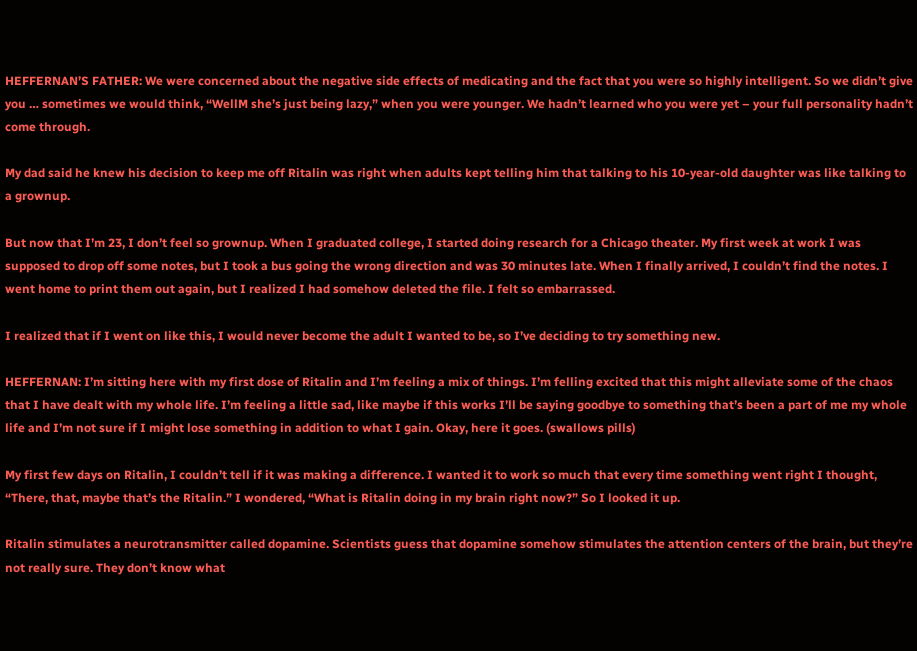HEFFERNAN’S FATHER: We were concerned about the negative side effects of medicating and the fact that you were so highly intelligent. So we didn’t give you … sometimes we would think, “WellM she’s just being lazy,” when you were younger. We hadn’t learned who you were yet – your full personality hadn’t come through.

My dad said he knew his decision to keep me off Ritalin was right when adults kept telling him that talking to his 10-year-old daughter was like talking to a grownup.

But now that I’m 23, I don’t feel so grownup. When I graduated college, I started doing research for a Chicago theater. My first week at work I was supposed to drop off some notes, but I took a bus going the wrong direction and was 30 minutes late. When I finally arrived, I couldn’t find the notes. I went home to print them out again, but I realized I had somehow deleted the file. I felt so embarrassed.

I realized that if I went on like this, I would never become the adult I wanted to be, so I’ve deciding to try something new.

HEFFERNAN: I’m sitting here with my first dose of Ritalin and I’m feeling a mix of things. I’m felling excited that this might alleviate some of the chaos that I have dealt with my whole life. I’m feeling a little sad, like maybe if this works I’ll be saying goodbye to something that’s been a part of me my whole life and I’m not sure if I might lose something in addition to what I gain. Okay, here it goes. (swallows pills)

My first few days on Ritalin, I couldn’t tell if it was making a difference. I wanted it to work so much that every time something went right I thought, “There, that, maybe that’s the Ritalin.” I wondered, “What is Ritalin doing in my brain right now?” So I looked it up.

Ritalin stimulates a neurotransmitter called dopamine. Scientists guess that dopamine somehow stimulates the attention centers of the brain, but they’re not really sure. They don’t know what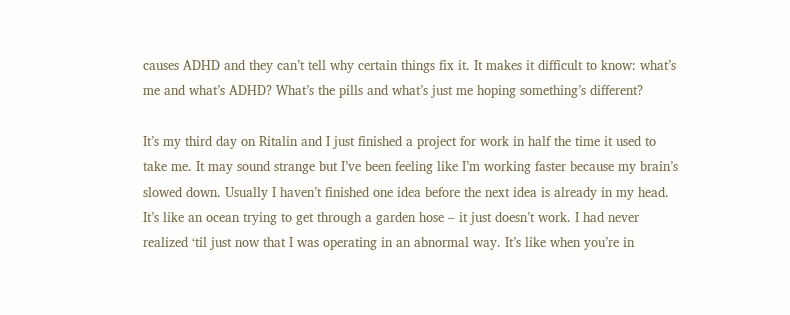causes ADHD and they can’t tell why certain things fix it. It makes it difficult to know: what’s me and what’s ADHD? What’s the pills and what’s just me hoping something’s different?

It’s my third day on Ritalin and I just finished a project for work in half the time it used to take me. It may sound strange but I’ve been feeling like I’m working faster because my brain’s slowed down. Usually I haven’t finished one idea before the next idea is already in my head. It’s like an ocean trying to get through a garden hose – it just doesn’t work. I had never realized ‘til just now that I was operating in an abnormal way. It’s like when you’re in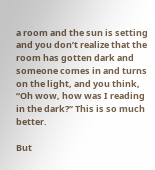a room and the sun is setting and you don’t realize that the room has gotten dark and someone comes in and turns on the light, and you think, “Oh wow, how was I reading in the dark?” This is so much better.

But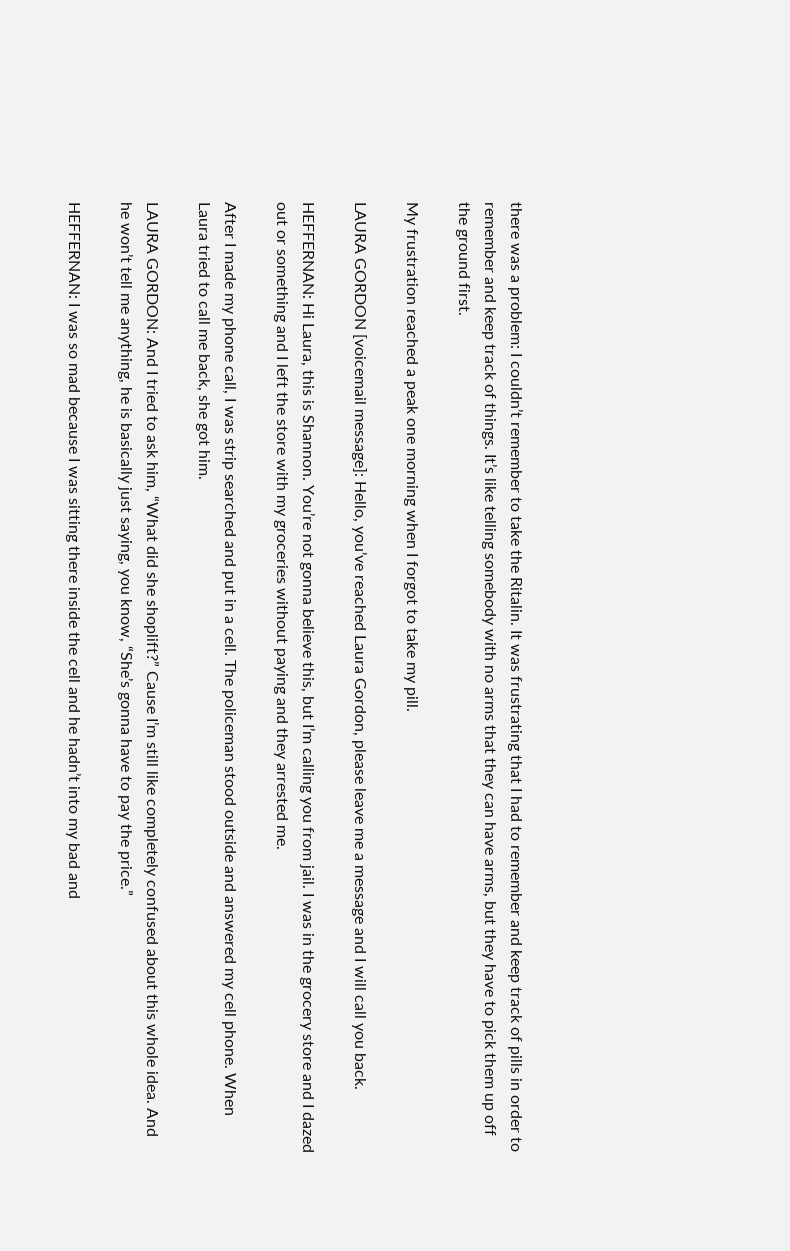there was a problem: I couldn’t remember to take the Ritalin. It was frustrating that I had to remember and keep track of pills in order to remember and keep track of things. It’s like telling somebody with no arms that they can have arms, but they have to pick them up off the ground first.

My frustration reached a peak one morning when I forgot to take my pill.

LAURA GORDON [voicemail message]: Hello, you’ve reached Laura Gordon, please leave me a message and I will call you back.

HEFFERNAN: Hi Laura, this is Shannon. You’re not gonna believe this, but I’m calling you from jail. I was in the grocery store and I dazed out or something and I left the store with my groceries without paying and they arrested me.

After I made my phone call, I was strip searched and put in a cell. The policeman stood outside and answered my cell phone. When Laura tried to call me back, she got him.

LAURA GORDON: And I tried to ask him, “What did she shoplift?” Cause I’m still like completely confused about this whole idea. And he won’t tell me anything, he is basically just saying, you know, “She’s gonna have to pay the price.”

HEFFERNAN: I was so mad because I was sitting there inside the cell and he hadn’t into my bad and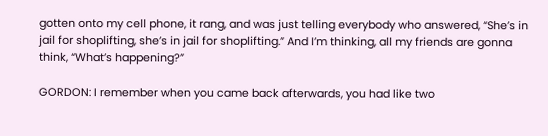gotten onto my cell phone, it rang, and was just telling everybody who answered, “She’s in jail for shoplifting, she’s in jail for shoplifting.” And I’m thinking, all my friends are gonna think, “What’s happening?”

GORDON: I remember when you came back afterwards, you had like two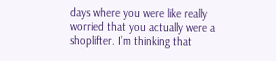days where you were like really worried that you actually were a shoplifter. I’m thinking that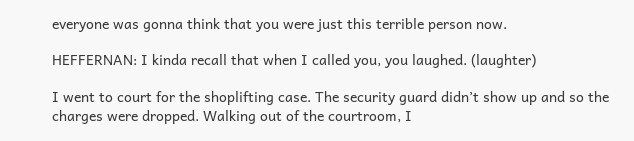everyone was gonna think that you were just this terrible person now.

HEFFERNAN: I kinda recall that when I called you, you laughed. (laughter)

I went to court for the shoplifting case. The security guard didn’t show up and so the charges were dropped. Walking out of the courtroom, I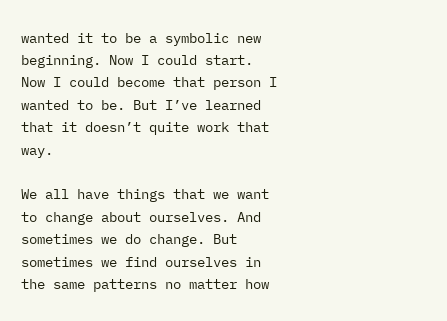wanted it to be a symbolic new beginning. Now I could start. Now I could become that person I wanted to be. But I’ve learned that it doesn’t quite work that way.

We all have things that we want to change about ourselves. And sometimes we do change. But sometimes we find ourselves in the same patterns no matter how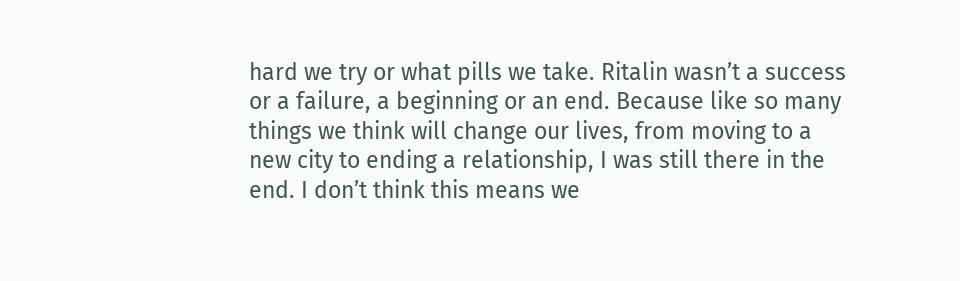hard we try or what pills we take. Ritalin wasn’t a success or a failure, a beginning or an end. Because like so many things we think will change our lives, from moving to a new city to ending a relationship, I was still there in the end. I don’t think this means we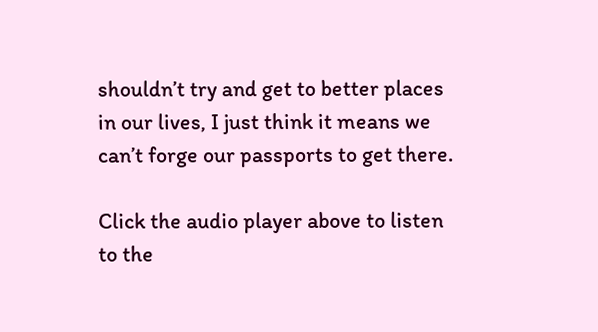shouldn’t try and get to better places in our lives, I just think it means we can’t forge our passports to get there.

Click the audio player above to listen to the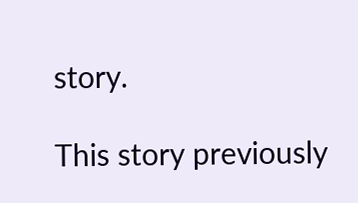story.

This story previously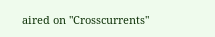aired on "Crosscurrents"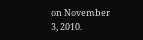on November 3, 2010.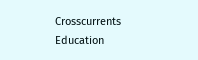Crosscurrents Education